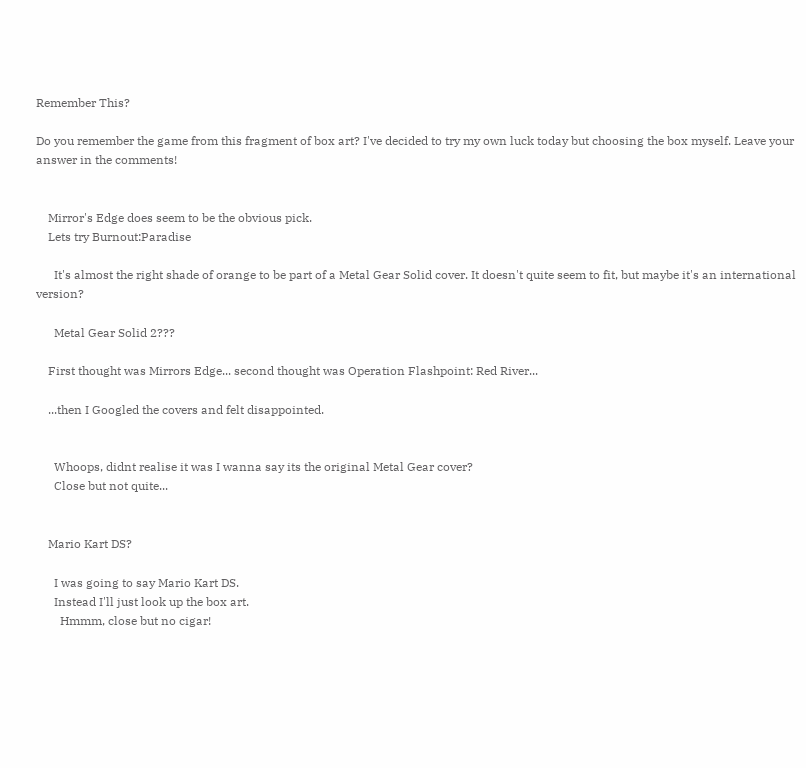Remember This?

Do you remember the game from this fragment of box art? I've decided to try my own luck today but choosing the box myself. Leave your answer in the comments!


    Mirror's Edge does seem to be the obvious pick.
    Lets try Burnout:Paradise

      It's almost the right shade of orange to be part of a Metal Gear Solid cover. It doesn't quite seem to fit, but maybe it's an international version?

      Metal Gear Solid 2???

    First thought was Mirrors Edge... second thought was Operation Flashpoint: Red River...

    ...then I Googled the covers and felt disappointed.


      Whoops, didnt realise it was I wanna say its the original Metal Gear cover?
      Close but not quite...


    Mario Kart DS?

      I was going to say Mario Kart DS.
      Instead I'll just look up the box art.
        Hmmm, close but no cigar!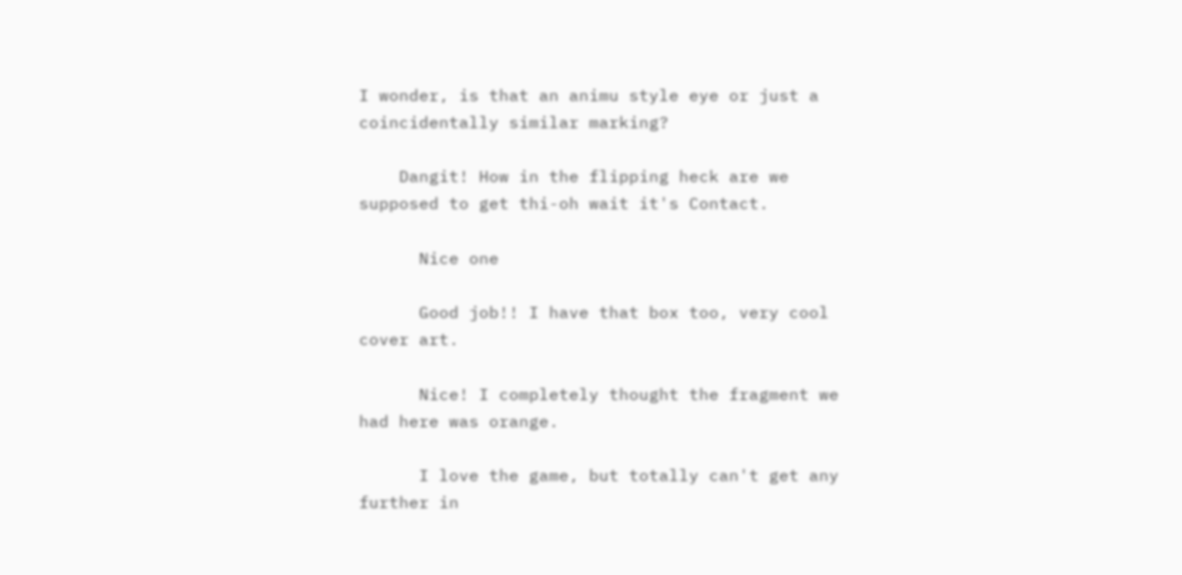I wonder, is that an animu style eye or just a coincidentally similar marking?

    Dangit! How in the flipping heck are we supposed to get thi-oh wait it's Contact.

      Nice one

      Good job!! I have that box too, very cool cover art.

      Nice! I completely thought the fragment we had here was orange.

      I love the game, but totally can't get any further in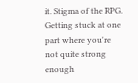it. Stigma of the RPG. Getting stuck at one part where you're not quite strong enough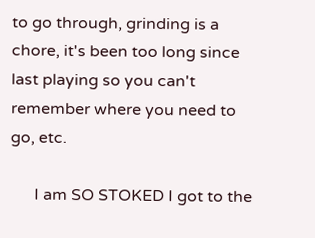to go through, grinding is a chore, it's been too long since last playing so you can't remember where you need to go, etc.

      I am SO STOKED I got to the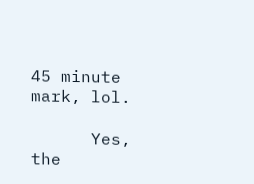45 minute mark, lol.

      Yes, the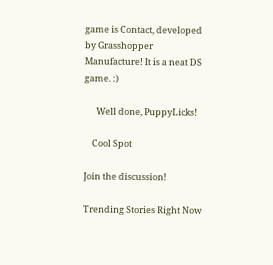game is Contact, developed by Grasshopper Manufacture! It is a neat DS game. :)

      Well done, PuppyLicks!

    Cool Spot

Join the discussion!

Trending Stories Right Now